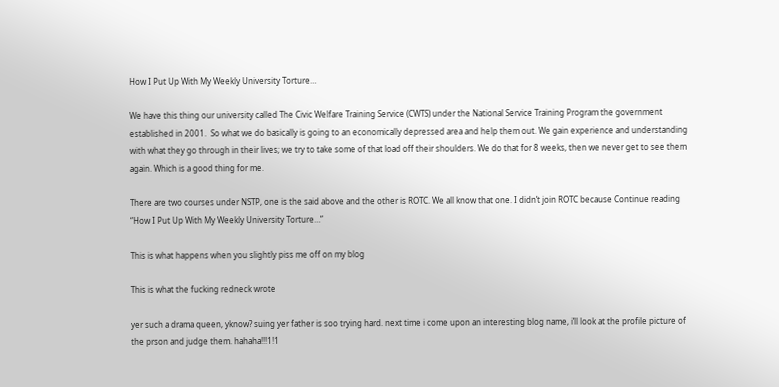How I Put Up With My Weekly University Torture…

We have this thing our university called The Civic Welfare Training Service (CWTS) under the National Service Training Program the government established in 2001.  So what we do basically is going to an economically depressed area and help them out. We gain experience and understanding with what they go through in their lives; we try to take some of that load off their shoulders. We do that for 8 weeks, then we never get to see them again. Which is a good thing for me.

There are two courses under NSTP, one is the said above and the other is ROTC. We all know that one. I didn’t join ROTC because Continue reading “How I Put Up With My Weekly University Torture…”

This is what happens when you slightly piss me off on my blog

This is what the fucking redneck wrote

yer such a drama queen, yknow? suing yer father is soo trying hard. next time i come upon an interesting blog name, i’ll look at the profile picture of the prson and judge them. hahaha!!!1!1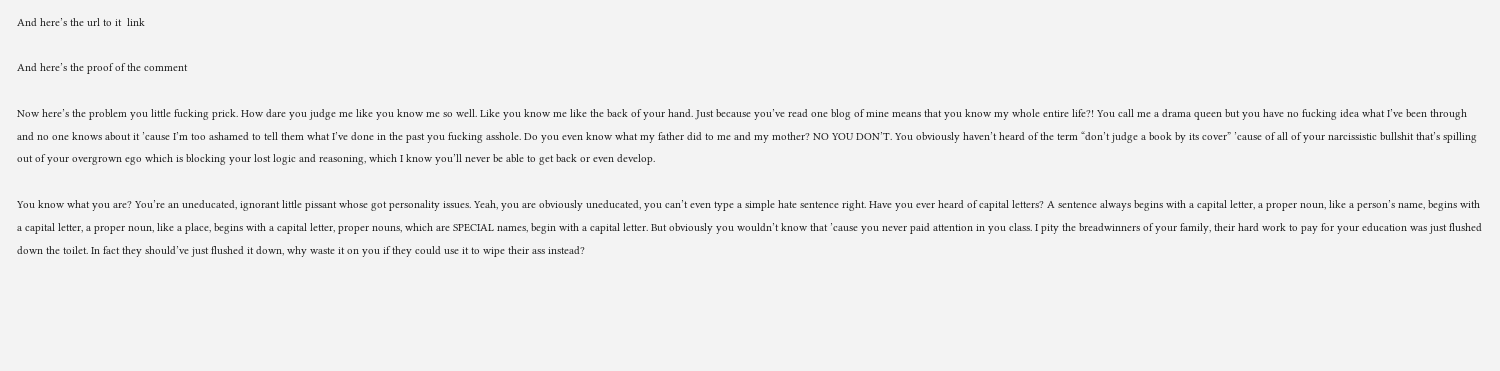And here’s the url to it  link

And here’s the proof of the comment

Now here’s the problem you little fucking prick. How dare you judge me like you know me so well. Like you know me like the back of your hand. Just because you’ve read one blog of mine means that you know my whole entire life?! You call me a drama queen but you have no fucking idea what I’ve been through and no one knows about it ’cause I’m too ashamed to tell them what I’ve done in the past you fucking asshole. Do you even know what my father did to me and my mother? NO YOU DON’T. You obviously haven’t heard of the term “don’t judge a book by its cover” ’cause of all of your narcissistic bullshit that’s spilling out of your overgrown ego which is blocking your lost logic and reasoning, which I know you’ll never be able to get back or even develop.

You know what you are? You’re an uneducated, ignorant little pissant whose got personality issues. Yeah, you are obviously uneducated, you can’t even type a simple hate sentence right. Have you ever heard of capital letters? A sentence always begins with a capital letter, a proper noun, like a person’s name, begins with a capital letter, a proper noun, like a place, begins with a capital letter, proper nouns, which are SPECIAL names, begin with a capital letter. But obviously you wouldn’t know that ’cause you never paid attention in you class. I pity the breadwinners of your family, their hard work to pay for your education was just flushed down the toilet. In fact they should’ve just flushed it down, why waste it on you if they could use it to wipe their ass instead?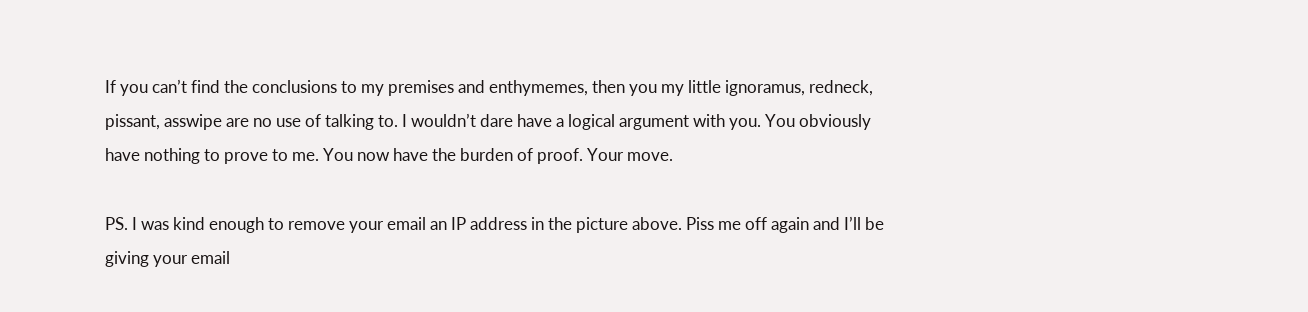If you can’t find the conclusions to my premises and enthymemes, then you my little ignoramus, redneck, pissant, asswipe are no use of talking to. I wouldn’t dare have a logical argument with you. You obviously have nothing to prove to me. You now have the burden of proof. Your move.

PS. I was kind enough to remove your email an IP address in the picture above. Piss me off again and I’ll be giving your email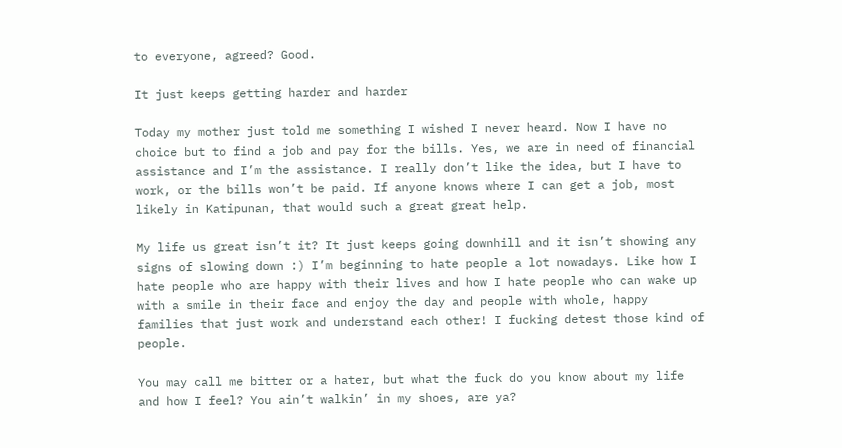to everyone, agreed? Good.

It just keeps getting harder and harder

Today my mother just told me something I wished I never heard. Now I have no choice but to find a job and pay for the bills. Yes, we are in need of financial assistance and I’m the assistance. I really don’t like the idea, but I have to work, or the bills won’t be paid. If anyone knows where I can get a job, most likely in Katipunan, that would such a great great help.

My life us great isn’t it? It just keeps going downhill and it isn’t showing any signs of slowing down :) I’m beginning to hate people a lot nowadays. Like how I hate people who are happy with their lives and how I hate people who can wake up with a smile in their face and enjoy the day and people with whole, happy families that just work and understand each other! I fucking detest those kind of people.

You may call me bitter or a hater, but what the fuck do you know about my life and how I feel? You ain’t walkin’ in my shoes, are ya?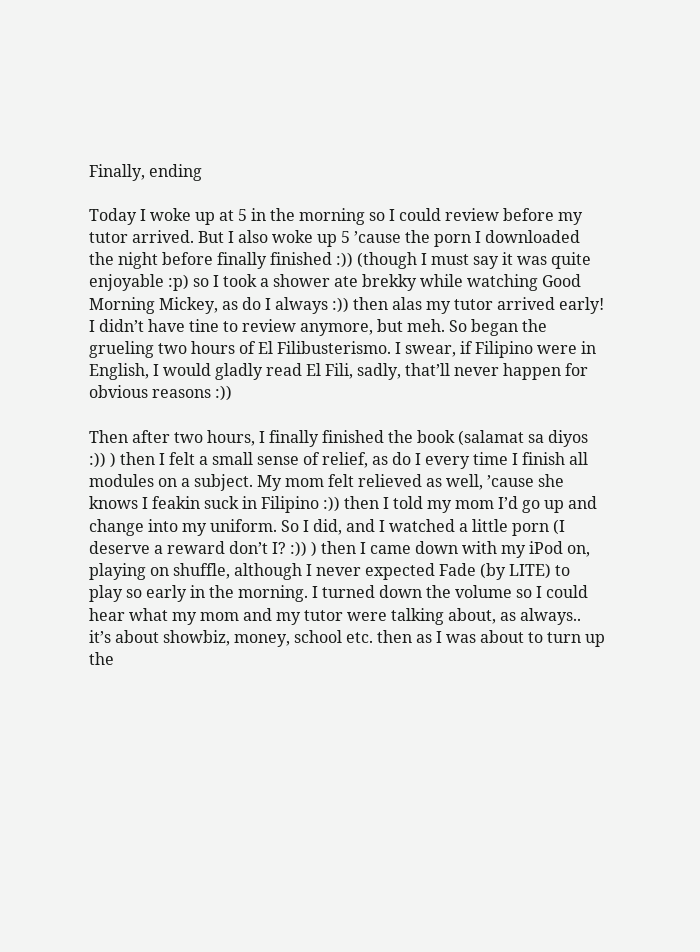Finally, ending

Today I woke up at 5 in the morning so I could review before my tutor arrived. But I also woke up 5 ’cause the porn I downloaded the night before finally finished :)) (though I must say it was quite enjoyable :p) so I took a shower ate brekky while watching Good Morning Mickey, as do I always :)) then alas my tutor arrived early! I didn’t have tine to review anymore, but meh. So began the grueling two hours of El Filibusterismo. I swear, if Filipino were in English, I would gladly read El Fili, sadly, that’ll never happen for obvious reasons :))

Then after two hours, I finally finished the book (salamat sa diyos :)) ) then I felt a small sense of relief, as do I every time I finish all modules on a subject. My mom felt relieved as well, ’cause she knows I feakin suck in Filipino :)) then I told my mom I’d go up and change into my uniform. So I did, and I watched a little porn (I deserve a reward don’t I? :)) ) then I came down with my iPod on, playing on shuffle, although I never expected Fade (by LITE) to play so early in the morning. I turned down the volume so I could hear what my mom and my tutor were talking about, as always.. it’s about showbiz, money, school etc. then as I was about to turn up the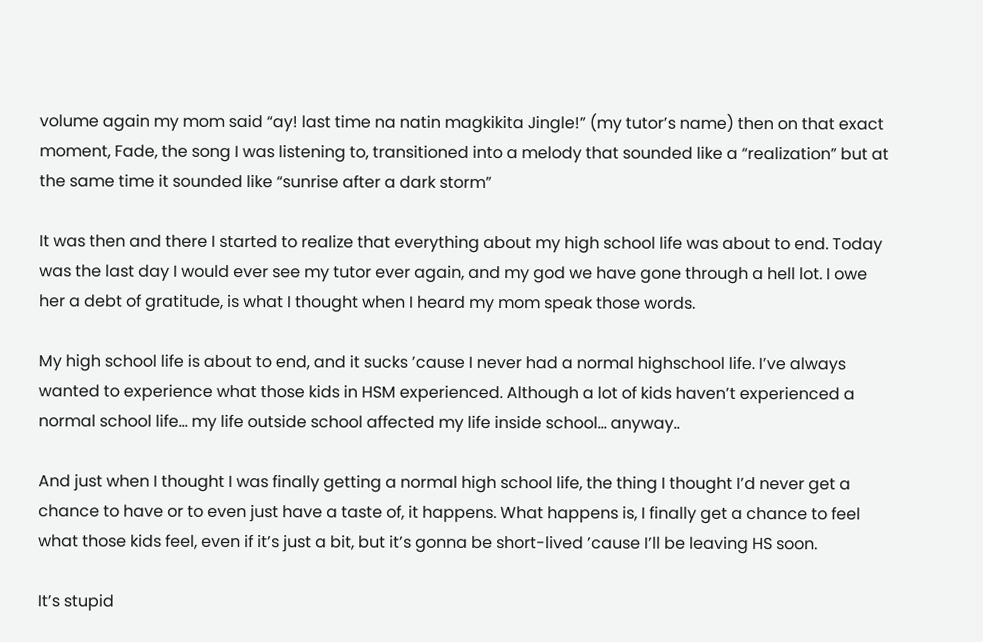volume again my mom said “ay! last time na natin magkikita Jingle!” (my tutor’s name) then on that exact moment, Fade, the song I was listening to, transitioned into a melody that sounded like a “realization” but at the same time it sounded like “sunrise after a dark storm”

It was then and there I started to realize that everything about my high school life was about to end. Today was the last day I would ever see my tutor ever again, and my god we have gone through a hell lot. I owe her a debt of gratitude, is what I thought when I heard my mom speak those words.

My high school life is about to end, and it sucks ’cause I never had a normal highschool life. I’ve always wanted to experience what those kids in HSM experienced. Although a lot of kids haven’t experienced a normal school life… my life outside school affected my life inside school… anyway..

And just when I thought I was finally getting a normal high school life, the thing I thought I’d never get a chance to have or to even just have a taste of, it happens. What happens is, I finally get a chance to feel what those kids feel, even if it’s just a bit, but it’s gonna be short-lived ’cause I’ll be leaving HS soon.

It’s stupid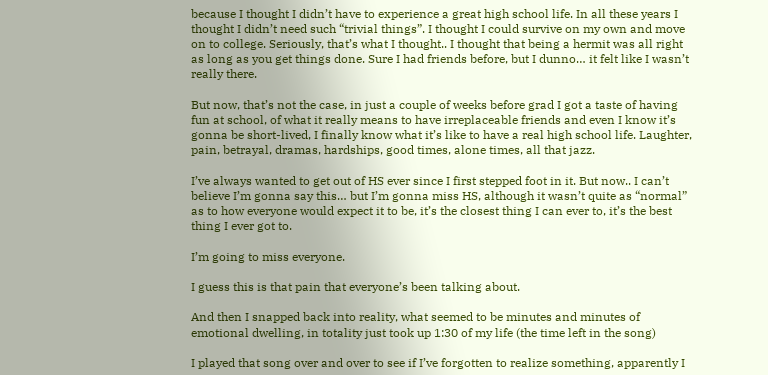because I thought I didn’t have to experience a great high school life. In all these years I thought I didn’t need such “trivial things”. I thought I could survive on my own and move on to college. Seriously, that’s what I thought.. I thought that being a hermit was all right as long as you get things done. Sure I had friends before, but I dunno… it felt like I wasn’t really there.

But now, that’s not the case, in just a couple of weeks before grad I got a taste of having fun at school, of what it really means to have irreplaceable friends and even I know it’s gonna be short-lived, I finally know what it’s like to have a real high school life. Laughter, pain, betrayal, dramas, hardships, good times, alone times, all that jazz.

I’ve always wanted to get out of HS ever since I first stepped foot in it. But now.. I can’t believe I’m gonna say this… but I’m gonna miss HS, although it wasn’t quite as “normal” as to how everyone would expect it to be, it’s the closest thing I can ever to, it’s the best thing I ever got to.

I’m going to miss everyone.

I guess this is that pain that everyone’s been talking about.

And then I snapped back into reality, what seemed to be minutes and minutes of emotional dwelling, in totality just took up 1:30 of my life (the time left in the song)

I played that song over and over to see if I’ve forgotten to realize something, apparently I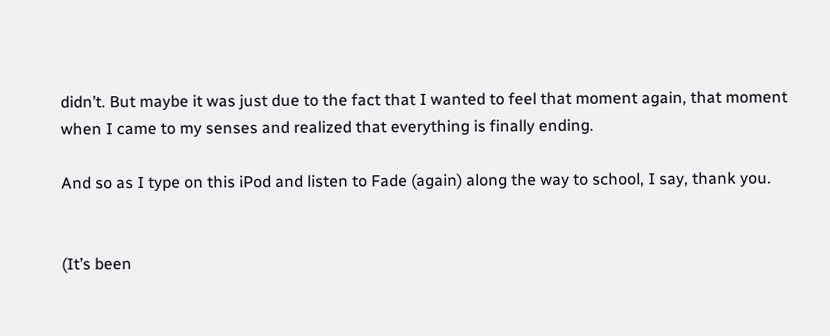didn’t. But maybe it was just due to the fact that I wanted to feel that moment again, that moment when I came to my senses and realized that everything is finally ending.

And so as I type on this iPod and listen to Fade (again) along the way to school, I say, thank you.


(It’s been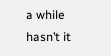a while hasn’t it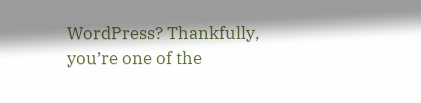WordPress? Thankfully, you’re one of the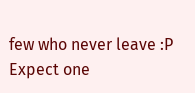few who never leave :P  Expect one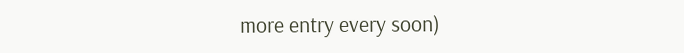more entry every soon)